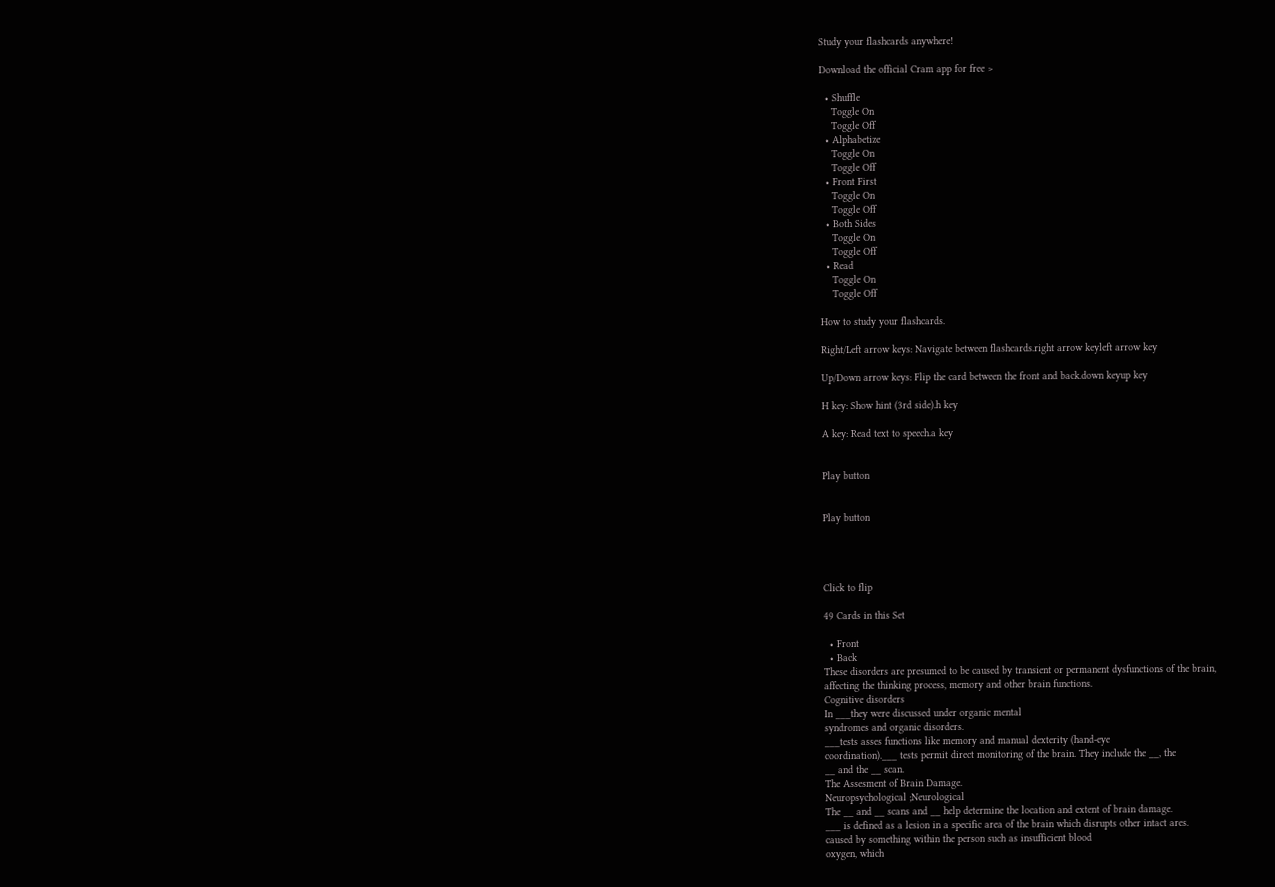Study your flashcards anywhere!

Download the official Cram app for free >

  • Shuffle
    Toggle On
    Toggle Off
  • Alphabetize
    Toggle On
    Toggle Off
  • Front First
    Toggle On
    Toggle Off
  • Both Sides
    Toggle On
    Toggle Off
  • Read
    Toggle On
    Toggle Off

How to study your flashcards.

Right/Left arrow keys: Navigate between flashcards.right arrow keyleft arrow key

Up/Down arrow keys: Flip the card between the front and back.down keyup key

H key: Show hint (3rd side).h key

A key: Read text to speech.a key


Play button


Play button




Click to flip

49 Cards in this Set

  • Front
  • Back
These disorders are presumed to be caused by transient or permanent dysfunctions of the brain,
affecting the thinking process, memory and other brain functions.
Cognitive disorders
In ___they were discussed under organic mental
syndromes and organic disorders.
___tests asses functions like memory and manual dexterity (hand-eye
coordination).___ tests permit direct monitoring of the brain. They include the __, the
__ and the __ scan.
The Assesment of Brain Damage.
Neuropsychological ;Neurological
The __ and __ scans and __ help determine the location and extent of brain damage.
___ is defined as a lesion in a specific area of the brain which disrupts other intact ares.
caused by something within the person such as insufficient blood
oxygen, which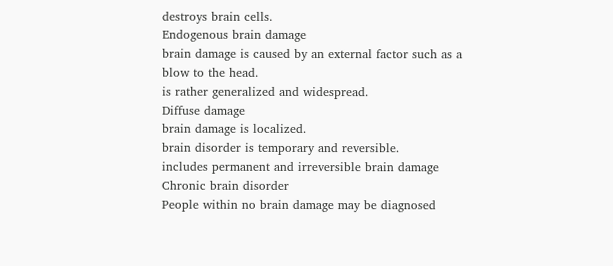destroys brain cells.
Endogenous brain damage
brain damage is caused by an external factor such as a blow to the head.
is rather generalized and widespread.
Diffuse damage
brain damage is localized.
brain disorder is temporary and reversible.
includes permanent and irreversible brain damage
Chronic brain disorder
People within no brain damage may be diagnosed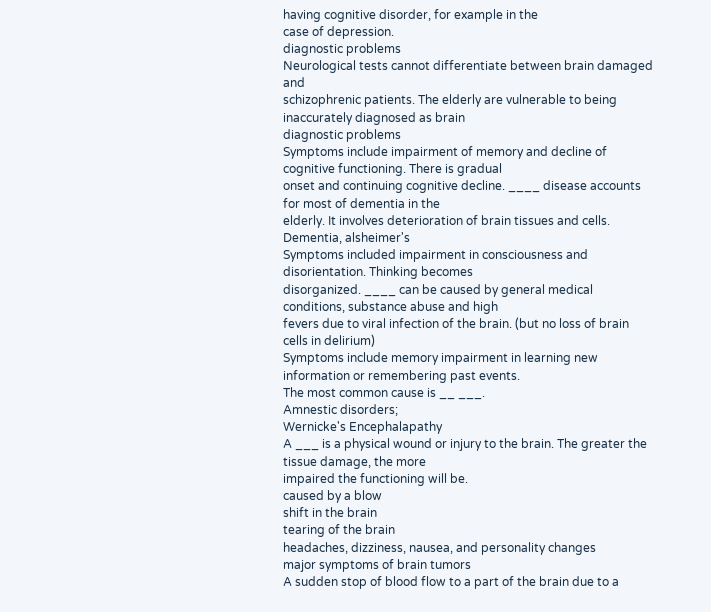having cognitive disorder, for example in the
case of depression.
diagnostic problems
Neurological tests cannot differentiate between brain damaged and
schizophrenic patients. The elderly are vulnerable to being inaccurately diagnosed as brain
diagnostic problems
Symptoms include impairment of memory and decline of cognitive functioning. There is gradual
onset and continuing cognitive decline. ____ disease accounts for most of dementia in the
elderly. It involves deterioration of brain tissues and cells.
Dementia, alsheimer's
Symptoms included impairment in consciousness and disorientation. Thinking becomes
disorganized. ____ can be caused by general medical conditions, substance abuse and high
fevers due to viral infection of the brain. (but no loss of brain cells in delirium)
Symptoms include memory impairment in learning new information or remembering past events.
The most common cause is __ ___.
Amnestic disorders;
Wernicke's Encephalapathy
A ___ is a physical wound or injury to the brain. The greater the tissue damage, the more
impaired the functioning will be.
caused by a blow
shift in the brain
tearing of the brain
headaches, dizziness, nausea, and personality changes
major symptoms of brain tumors
A sudden stop of blood flow to a part of the brain due to a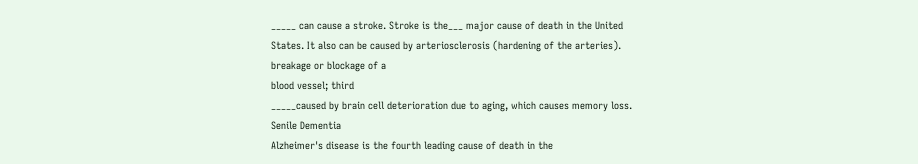_____ can cause a stroke. Stroke is the___ major cause of death in the United
States. It also can be caused by arteriosclerosis (hardening of the arteries).
breakage or blockage of a
blood vessel; third
_____caused by brain cell deterioration due to aging, which causes memory loss.
Senile Dementia
Alzheimer's disease is the fourth leading cause of death in the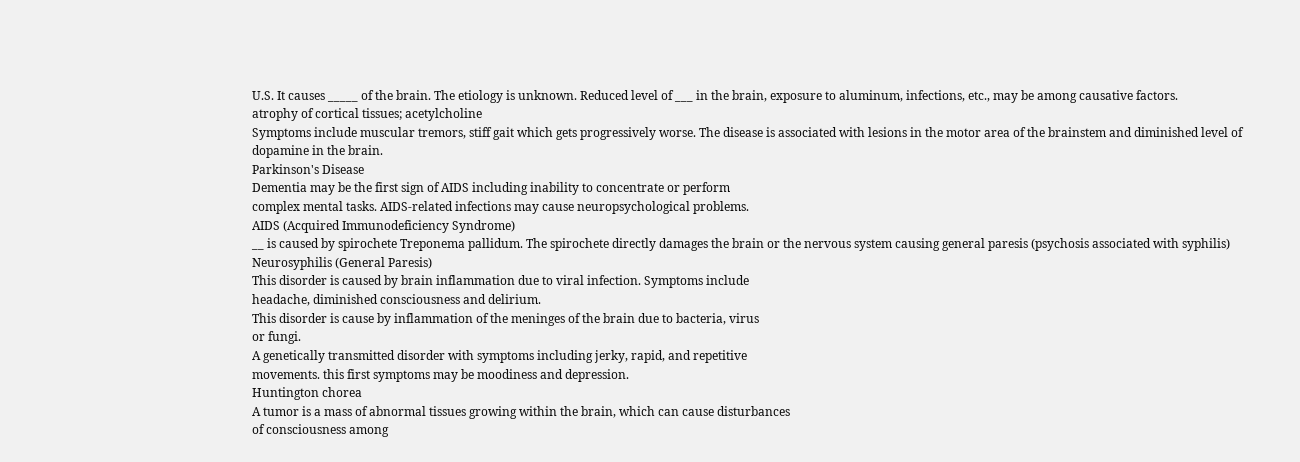U.S. It causes _____ of the brain. The etiology is unknown. Reduced level of ___ in the brain, exposure to aluminum, infections, etc., may be among causative factors.
atrophy of cortical tissues; acetylcholine
Symptoms include muscular tremors, stiff gait which gets progressively worse. The disease is associated with lesions in the motor area of the brainstem and diminished level of dopamine in the brain.
Parkinson's Disease
Dementia may be the first sign of AIDS including inability to concentrate or perform
complex mental tasks. AIDS-related infections may cause neuropsychological problems.
AIDS (Acquired Immunodeficiency Syndrome)
__ is caused by spirochete Treponema pallidum. The spirochete directly damages the brain or the nervous system causing general paresis (psychosis associated with syphilis)
Neurosyphilis (General Paresis)
This disorder is caused by brain inflammation due to viral infection. Symptoms include
headache, diminished consciousness and delirium.
This disorder is cause by inflammation of the meninges of the brain due to bacteria, virus
or fungi.
A genetically transmitted disorder with symptoms including jerky, rapid, and repetitive
movements. this first symptoms may be moodiness and depression.
Huntington chorea
A tumor is a mass of abnormal tissues growing within the brain, which can cause disturbances
of consciousness among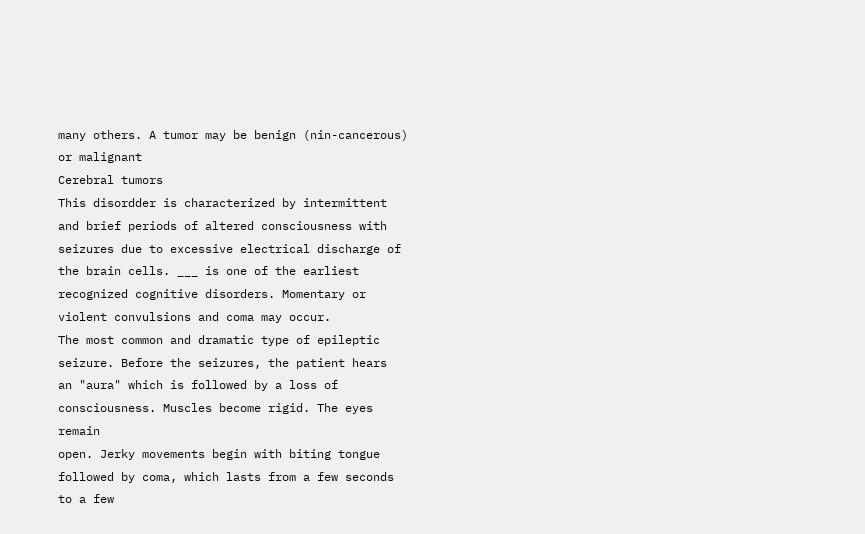many others. A tumor may be benign (nin-cancerous) or malignant
Cerebral tumors
This disordder is characterized by intermittent and brief periods of altered consciousness with
seizures due to excessive electrical discharge of the brain cells. ___ is one of the earliest
recognized cognitive disorders. Momentary or violent convulsions and coma may occur.
The most common and dramatic type of epileptic seizure. Before the seizures, the patient hears
an "aura" which is followed by a loss of consciousness. Muscles become rigid. The eyes remain
open. Jerky movements begin with biting tongue followed by coma, which lasts from a few seconds to a few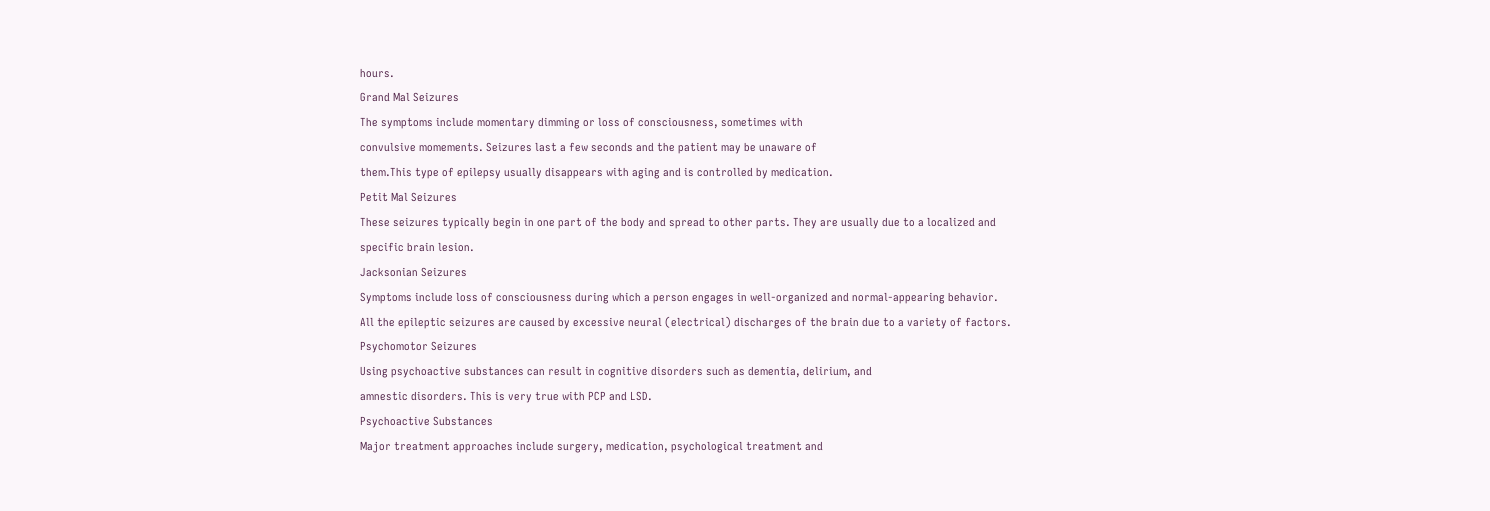hours.
Grand Mal Seizures
The symptoms include momentary dimming or loss of consciousness, sometimes with
convulsive momements. Seizures last a few seconds and the patient may be unaware of
them.This type of epilepsy usually disappears with aging and is controlled by medication.
Petit Mal Seizures
These seizures typically begin in one part of the body and spread to other parts. They are usually due to a localized and specific brain lesion.
Jacksonian Seizures
Symptoms include loss of consciousness during which a person engages in well-organized and normal-appearing behavior.
All the epileptic seizures are caused by excessive neural (electrical) discharges of the brain due to a variety of factors.
Psychomotor Seizures
Using psychoactive substances can result in cognitive disorders such as dementia, delirium, and
amnestic disorders. This is very true with PCP and LSD.
Psychoactive Substances
Major treatment approaches include surgery, medication, psychological treatment and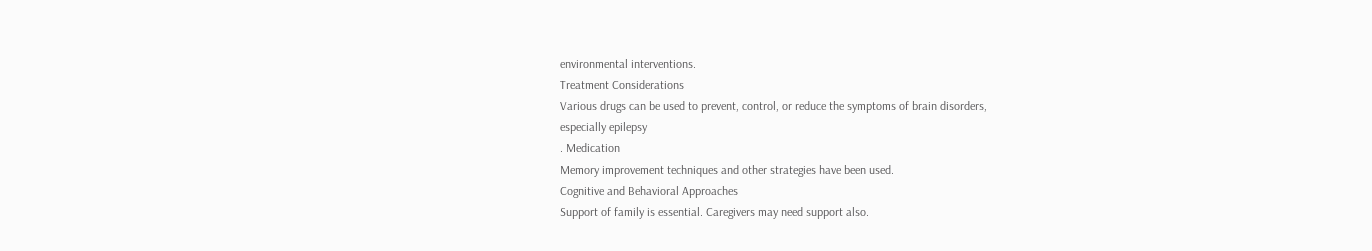environmental interventions.
Treatment Considerations
Various drugs can be used to prevent, control, or reduce the symptoms of brain disorders,
especially epilepsy
. Medication
Memory improvement techniques and other strategies have been used.
Cognitive and Behavioral Approaches
Support of family is essential. Caregivers may need support also.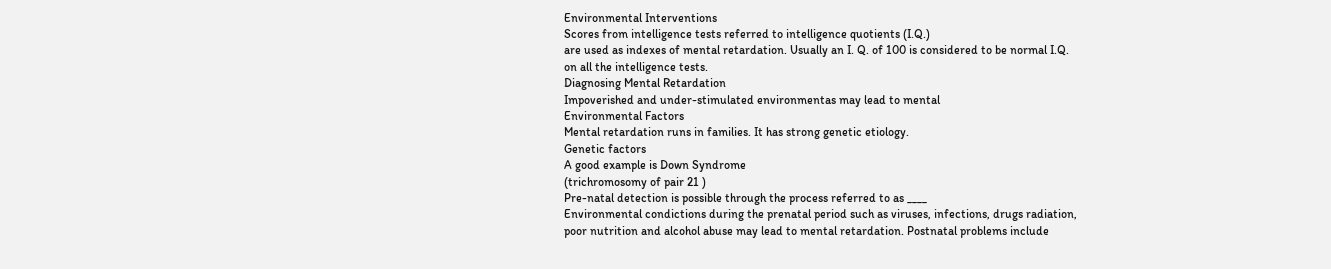Environmental Interventions
Scores from intelligence tests referred to intelligence quotients (I.Q.)
are used as indexes of mental retardation. Usually an I. Q. of 100 is considered to be normal I.Q.
on all the intelligence tests.
Diagnosing Mental Retardation
Impoverished and under-stimulated environmentas may lead to mental
Environmental Factors
Mental retardation runs in families. It has strong genetic etiology.
Genetic factors
A good example is Down Syndrome
(trichromosomy of pair 21 )
Pre-natal detection is possible through the process referred to as ____
Environmental condictions during the prenatal period such as viruses, infections, drugs radiation,
poor nutrition and alcohol abuse may lead to mental retardation. Postnatal problems include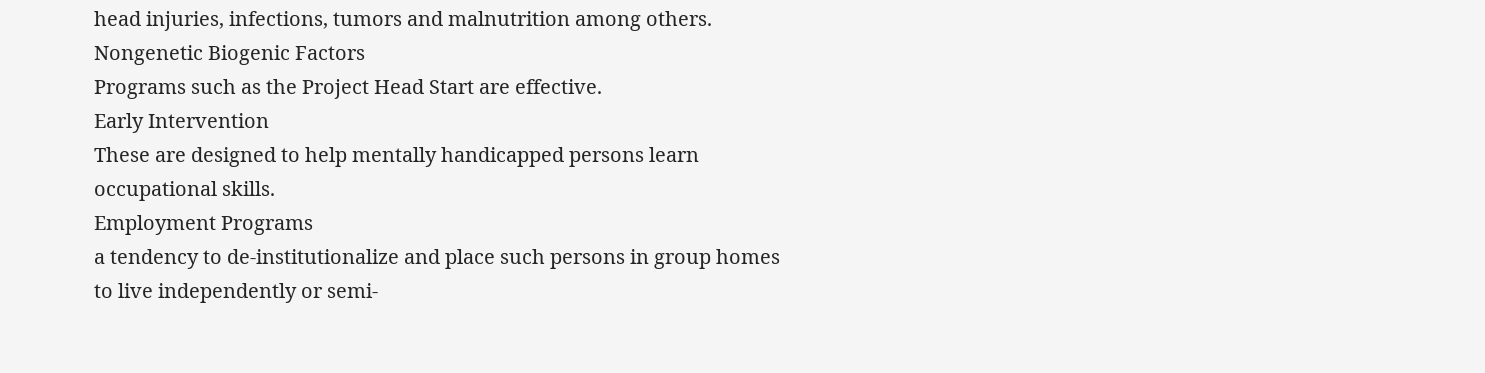head injuries, infections, tumors and malnutrition among others.
Nongenetic Biogenic Factors
Programs such as the Project Head Start are effective.
Early Intervention
These are designed to help mentally handicapped persons learn
occupational skills.
Employment Programs
a tendency to de-institutionalize and place such persons in group homes
to live independently or semi-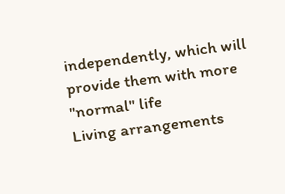independently, which will provide them with more "normal" life
Living arrangements